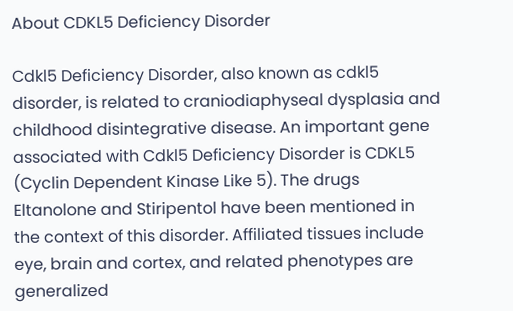About CDKL5 Deficiency Disorder

Cdkl5 Deficiency Disorder, also known as cdkl5 disorder, is related to craniodiaphyseal dysplasia and childhood disintegrative disease. An important gene associated with Cdkl5 Deficiency Disorder is CDKL5 (Cyclin Dependent Kinase Like 5). The drugs Eltanolone and Stiripentol have been mentioned in the context of this disorder. Affiliated tissues include eye, brain and cortex, and related phenotypes are generalized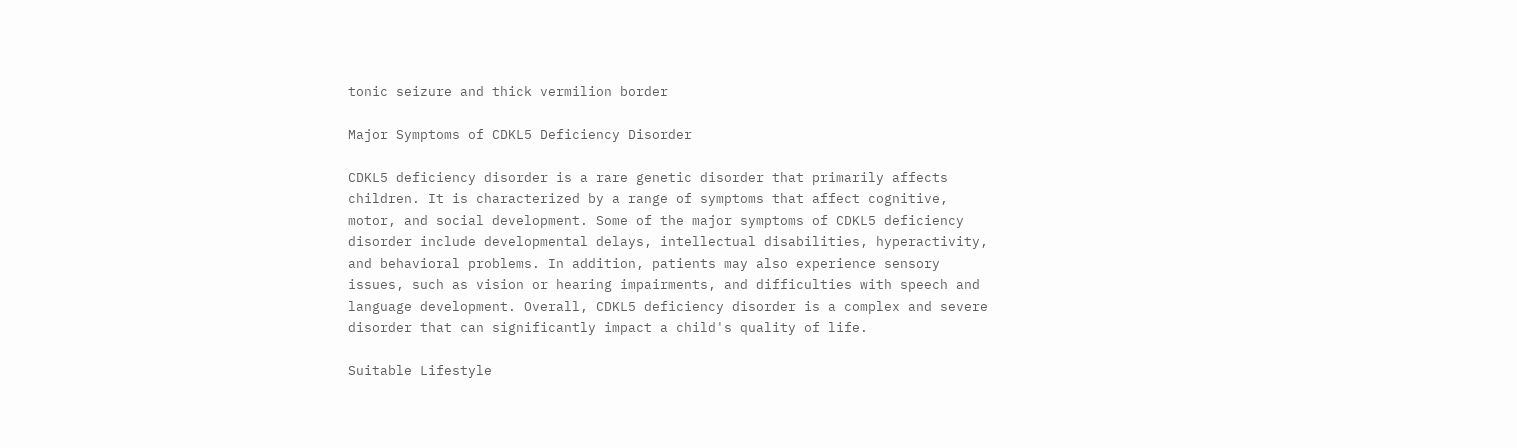tonic seizure and thick vermilion border

Major Symptoms of CDKL5 Deficiency Disorder

CDKL5 deficiency disorder is a rare genetic disorder that primarily affects children. It is characterized by a range of symptoms that affect cognitive, motor, and social development. Some of the major symptoms of CDKL5 deficiency disorder include developmental delays, intellectual disabilities, hyperactivity, and behavioral problems. In addition, patients may also experience sensory issues, such as vision or hearing impairments, and difficulties with speech and language development. Overall, CDKL5 deficiency disorder is a complex and severe disorder that can significantly impact a child's quality of life.

Suitable Lifestyle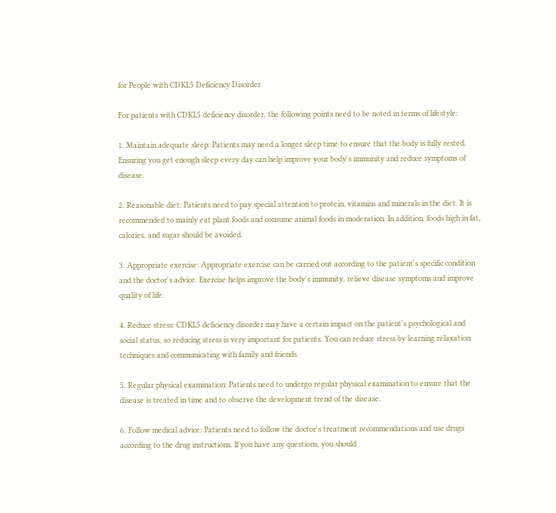for People with CDKL5 Deficiency Disorder

For patients with CDKL5 deficiency disorder, the following points need to be noted in terms of lifestyle:

1. Maintain adequate sleep: Patients may need a longer sleep time to ensure that the body is fully rested. Ensuring you get enough sleep every day can help improve your body's immunity and reduce symptoms of disease.

2. Reasonable diet: Patients need to pay special attention to protein, vitamins and minerals in the diet. It is recommended to mainly eat plant foods and consume animal foods in moderation. In addition, foods high in fat, calories, and sugar should be avoided.

3. Appropriate exercise: Appropriate exercise can be carried out according to the patient's specific condition and the doctor's advice. Exercise helps improve the body's immunity, relieve disease symptoms and improve quality of life.

4. Reduce stress: CDKL5 deficiency disorder may have a certain impact on the patient's psychological and social status, so reducing stress is very important for patients. You can reduce stress by learning relaxation techniques and communicating with family and friends.

5. Regular physical examination: Patients need to undergo regular physical examination to ensure that the disease is treated in time and to observe the development trend of the disease.

6. Follow medical advice: Patients need to follow the doctor's treatment recommendations and use drugs according to the drug instructions. If you have any questions, you should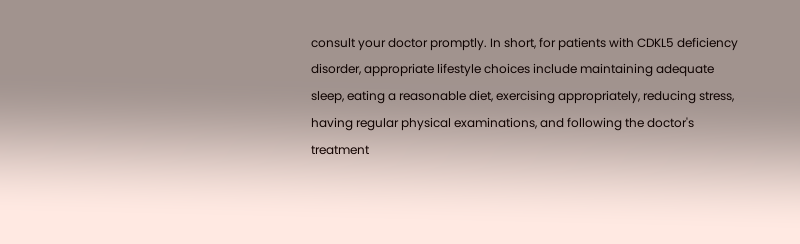consult your doctor promptly. In short, for patients with CDKL5 deficiency disorder, appropriate lifestyle choices include maintaining adequate sleep, eating a reasonable diet, exercising appropriately, reducing stress, having regular physical examinations, and following the doctor's treatment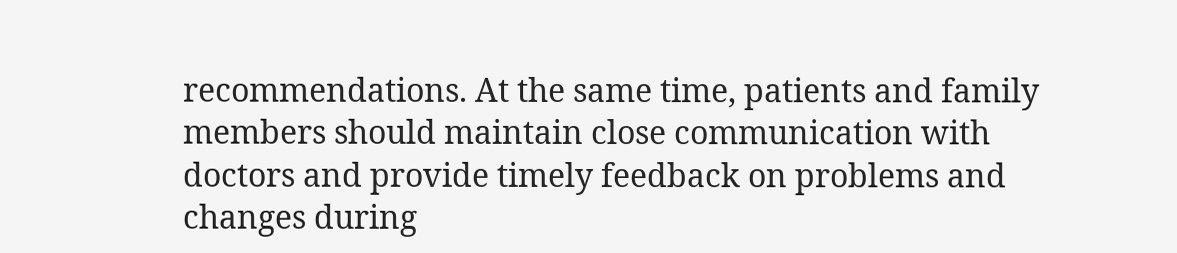recommendations. At the same time, patients and family members should maintain close communication with doctors and provide timely feedback on problems and changes during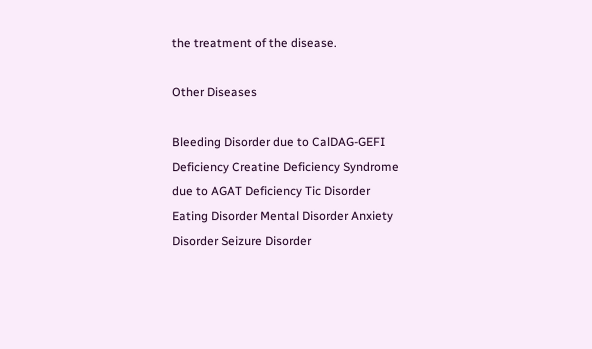the treatment of the disease.

Other Diseases

Bleeding Disorder due to CalDAG-GEFI Deficiency Creatine Deficiency Syndrome due to AGAT Deficiency Tic Disorder Eating Disorder Mental Disorder Anxiety Disorder Seizure Disorder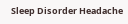Sleep Disorder Headache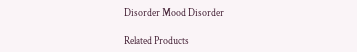Disorder Mood Disorder

Related Products